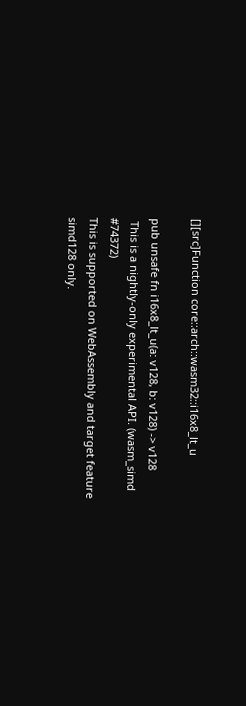[][src]Function core::arch::wasm32::i16x8_lt_u

pub unsafe fn i16x8_lt_u(a: v128, b: v128) -> v128
 This is a nightly-only experimental API. (wasm_simd #74372)
This is supported on WebAssembly and target feature simd128 only.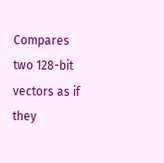Compares two 128-bit vectors as if they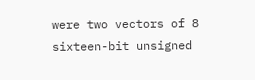were two vectors of 8 sixteen-bit unsigned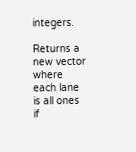integers.

Returns a new vector where each lane is all ones if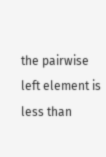the pairwise left element is less than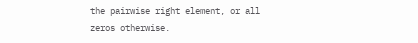the pairwise right element, or all zeros otherwise.